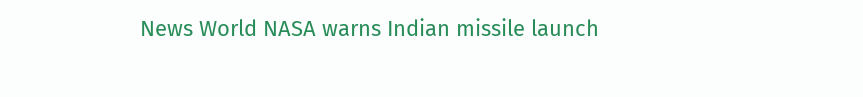News World NASA warns Indian missile launch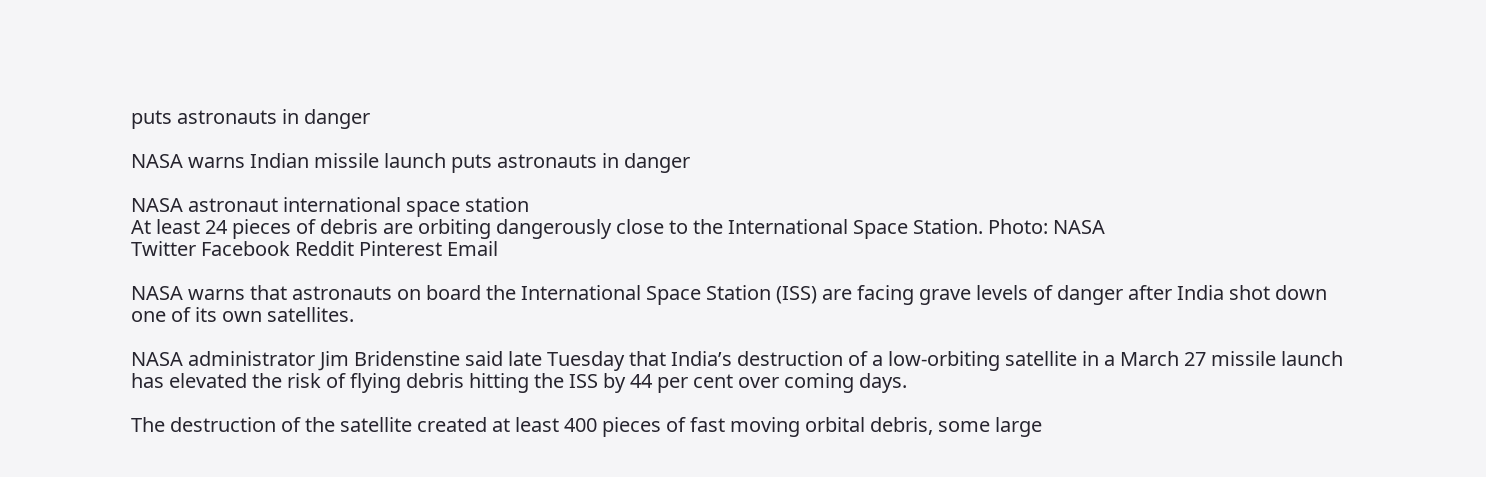puts astronauts in danger

NASA warns Indian missile launch puts astronauts in danger

NASA astronaut international space station
At least 24 pieces of debris are orbiting dangerously close to the International Space Station. Photo: NASA
Twitter Facebook Reddit Pinterest Email

NASA warns that astronauts on board the International Space Station (ISS) are facing grave levels of danger after India shot down one of its own satellites.

NASA administrator Jim Bridenstine said late Tuesday that India’s destruction of a low-orbiting satellite in a March 27 missile launch has elevated the risk of flying debris hitting the ISS by 44 per cent over coming days.

The destruction of the satellite created at least 400 pieces of fast moving orbital debris, some large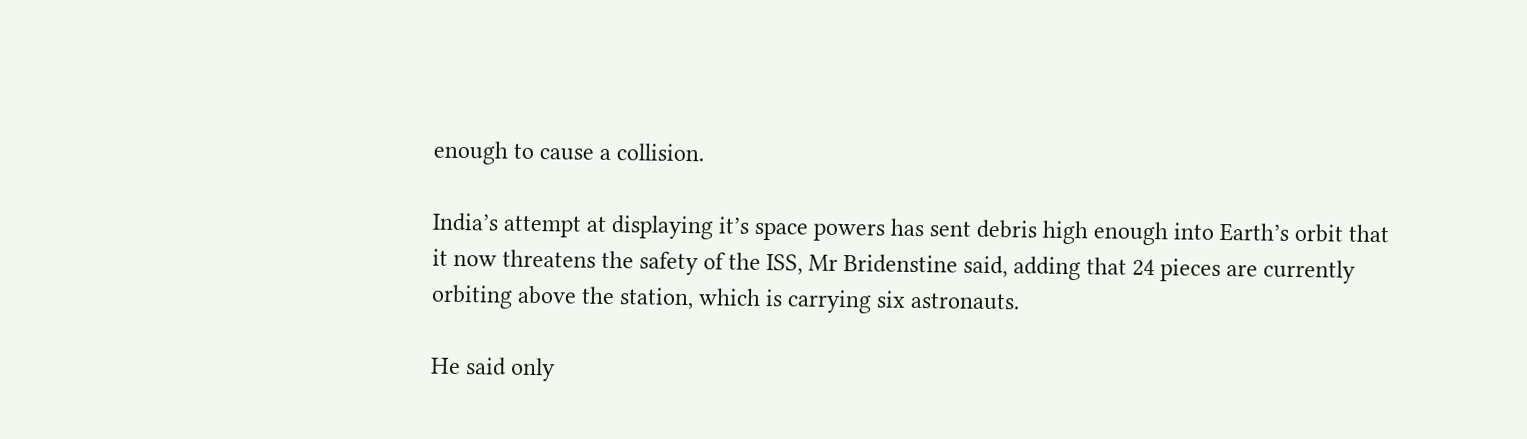enough to cause a collision.

India’s attempt at displaying it’s space powers has sent debris high enough into Earth’s orbit that it now threatens the safety of the ISS, Mr Bridenstine said, adding that 24 pieces are currently orbiting above the station, which is carrying six astronauts.

He said only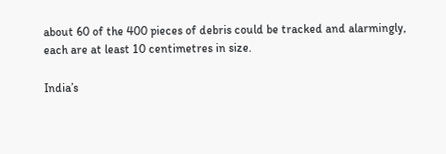about 60 of the 400 pieces of debris could be tracked and alarmingly, each are at least 10 centimetres in size.

India’s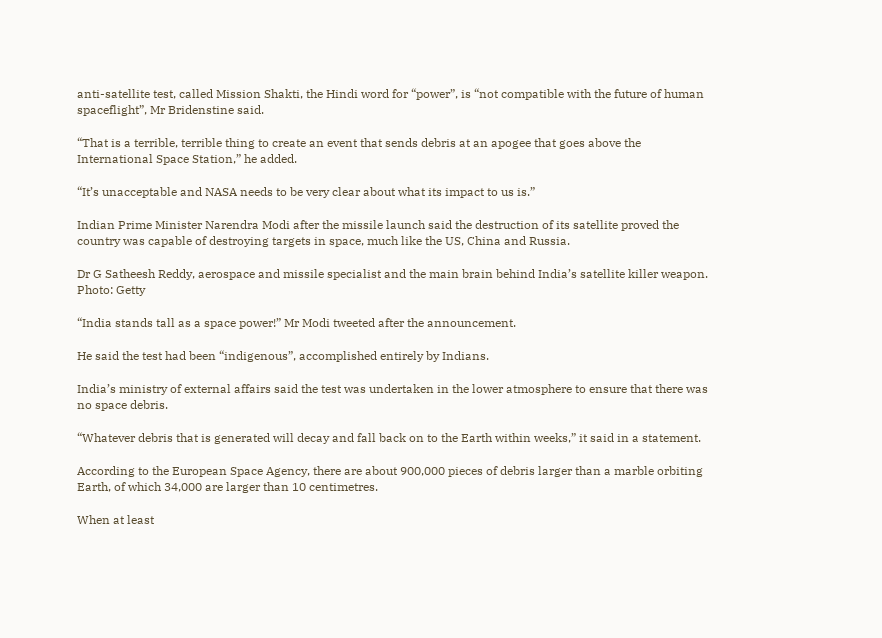anti-satellite test, called Mission Shakti, the Hindi word for “power”, is “not compatible with the future of human spaceflight”, Mr Bridenstine said.

“That is a terrible, terrible thing to create an event that sends debris at an apogee that goes above the International Space Station,” he added.

“It’s unacceptable and NASA needs to be very clear about what its impact to us is.”

Indian Prime Minister Narendra Modi after the missile launch said the destruction of its satellite proved the country was capable of destroying targets in space, much like the US, China and Russia.

Dr G Satheesh Reddy, aerospace and missile specialist and the main brain behind India’s satellite killer weapon. Photo: Getty

“India stands tall as a space power!” Mr Modi tweeted after the announcement.

He said the test had been “indigenous”, accomplished entirely by Indians.

India’s ministry of external affairs said the test was undertaken in the lower atmosphere to ensure that there was no space debris.

“Whatever debris that is generated will decay and fall back on to the Earth within weeks,” it said in a statement.

According to the European Space Agency, there are about 900,000 pieces of debris larger than a marble orbiting Earth, of which 34,000 are larger than 10 centimetres.

When at least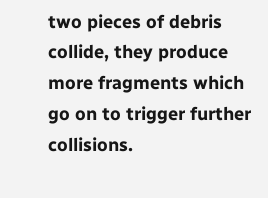two pieces of debris collide, they produce more fragments which go on to trigger further collisions.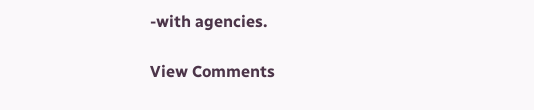-with agencies.

View Comments